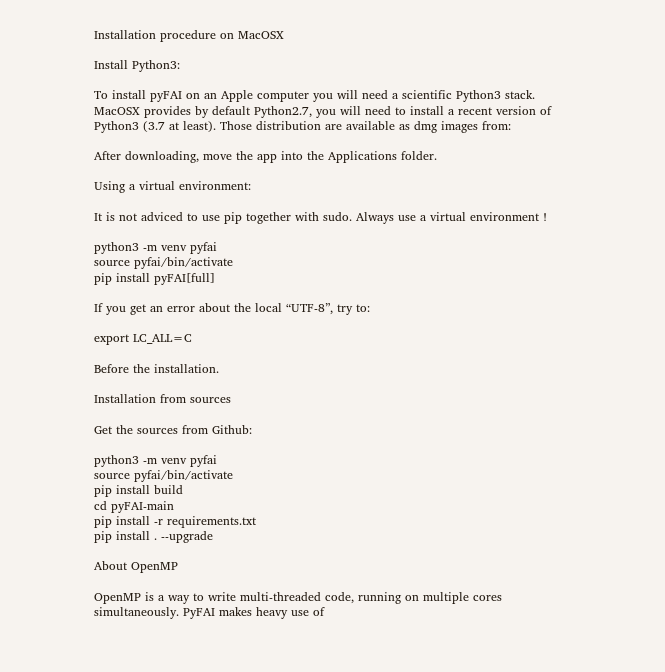Installation procedure on MacOSX

Install Python3:

To install pyFAI on an Apple computer you will need a scientific Python3 stack. MacOSX provides by default Python2.7, you will need to install a recent version of Python3 (3.7 at least). Those distribution are available as dmg images from:

After downloading, move the app into the Applications folder.

Using a virtual environment:

It is not adviced to use pip together with sudo. Always use a virtual environment !

python3 -m venv pyfai
source pyfai/bin/activate
pip install pyFAI[full]

If you get an error about the local “UTF-8”, try to:

export LC_ALL=C

Before the installation.

Installation from sources

Get the sources from Github:

python3 -m venv pyfai
source pyfai/bin/activate
pip install build
cd pyFAI-main
pip install -r requirements.txt
pip install . --upgrade

About OpenMP

OpenMP is a way to write multi-threaded code, running on multiple cores simultaneously. PyFAI makes heavy use of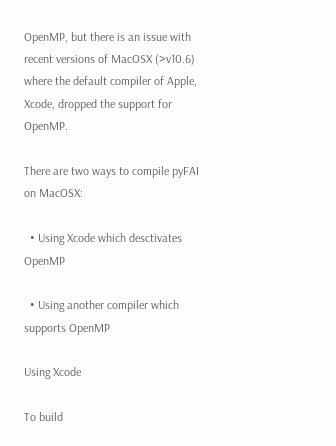OpenMP, but there is an issue with recent versions of MacOSX (>v10.6) where the default compiler of Apple, Xcode, dropped the support for OpenMP.

There are two ways to compile pyFAI on MacOSX:

  • Using Xcode which desctivates OpenMP

  • Using another compiler which supports OpenMP

Using Xcode

To build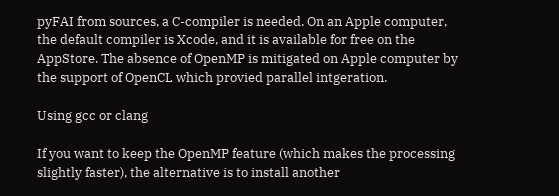pyFAI from sources, a C-compiler is needed. On an Apple computer, the default compiler is Xcode, and it is available for free on the AppStore. The absence of OpenMP is mitigated on Apple computer by the support of OpenCL which provied parallel intgeration.

Using gcc or clang

If you want to keep the OpenMP feature (which makes the processing slightly faster), the alternative is to install another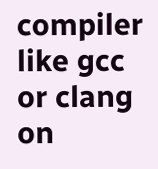compiler like gcc or clang on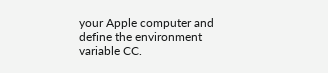your Apple computer and define the environment variable CC.